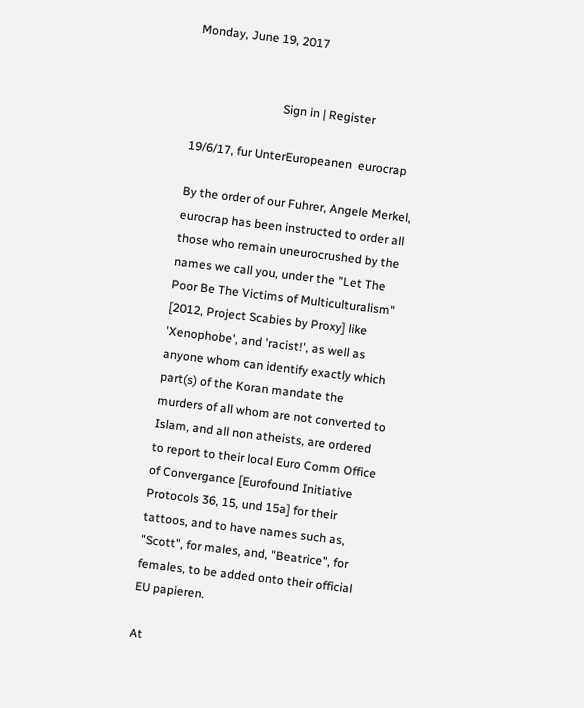Monday, June 19, 2017


                              Sign in | Register

19/6/17, fur UnterEuropeanen  eurocrap

By the order of our Fuhrer, Angele Merkel, eurocrap has been instructed to order all those who remain uneurocrushed by the names we call you, under the "Let The Poor Be The Victims of Multiculturalism" [2012, Project Scabies by Proxy] like 'Xenophobe', and 'racist!', as well as anyone whom can identify exactly which part(s) of the Koran mandate the murders of all whom are not converted to Islam, and all non atheists, are ordered to report to their local Euro Comm Office of Convergance [Eurofound Initiative Protocols 36, 15, und 15a] for their tattoos, and to have names such as, "Scott", for males, and, "Beatrice", for females, to be added onto their official EU papieren.

At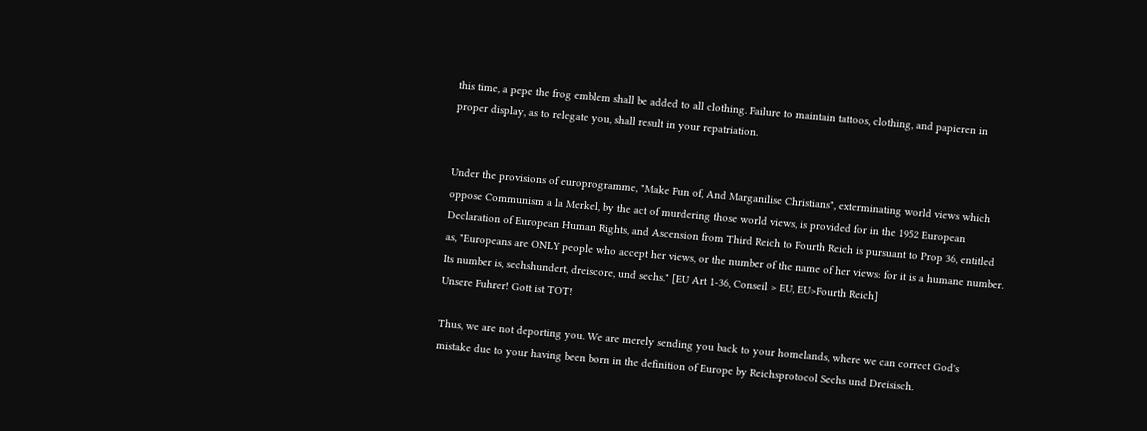this time, a pepe the frog emblem shall be added to all clothing. Failure to maintain tattoos, clothing, and papieren in proper display, as to relegate you, shall result in your repatriation.


Under the provisions of europrogramme, "Make Fun of, And Marganilise Christians", exterminating world views which oppose Communism a la Merkel, by the act of murdering those world views, is provided for in the 1952 European Declaration of European Human Rights, and Ascension from Third Reich to Fourth Reich is pursuant to Prop 36, entitled as, "Europeans are ONLY people who accept her views, or the number of the name of her views: for it is a humane number. Its number is, sechshundert, dreiscore, und sechs." [EU Art 1-36, Conseil > EU, EU>Fourth Reich]
Unsere Fuhrer! Gott ist TOT!

Thus, we are not deporting you. We are merely sending you back to your homelands, where we can correct God's mistake due to your having been born in the definition of Europe by Reichsprotocol Sechs und Dreisisch.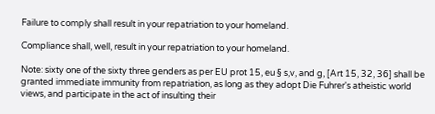Failure to comply shall result in your repatriation to your homeland.

Compliance shall, well, result in your repatriation to your homeland.

Note: sixty one of the sixty three genders as per EU prot 15, eu § s,v, and g, [Art 15, 32, 36] shall be granted immediate immunity from repatriation, as long as they adopt Die Fuhrer's atheistic world views, and participate in the act of insulting their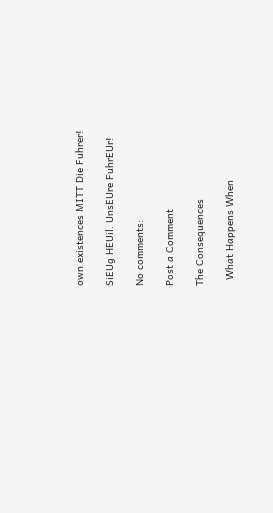own existences MITT Die Fuhrer!

SiEUg HEUil. UnsEUre FuhrEUr!

No comments:

Post a Comment

The Consequences

  What Happens When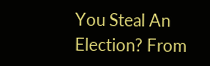You Steal An Election? From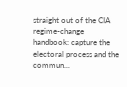straight out of the CIA regime-change handbook: capture the electoral process and the commun...